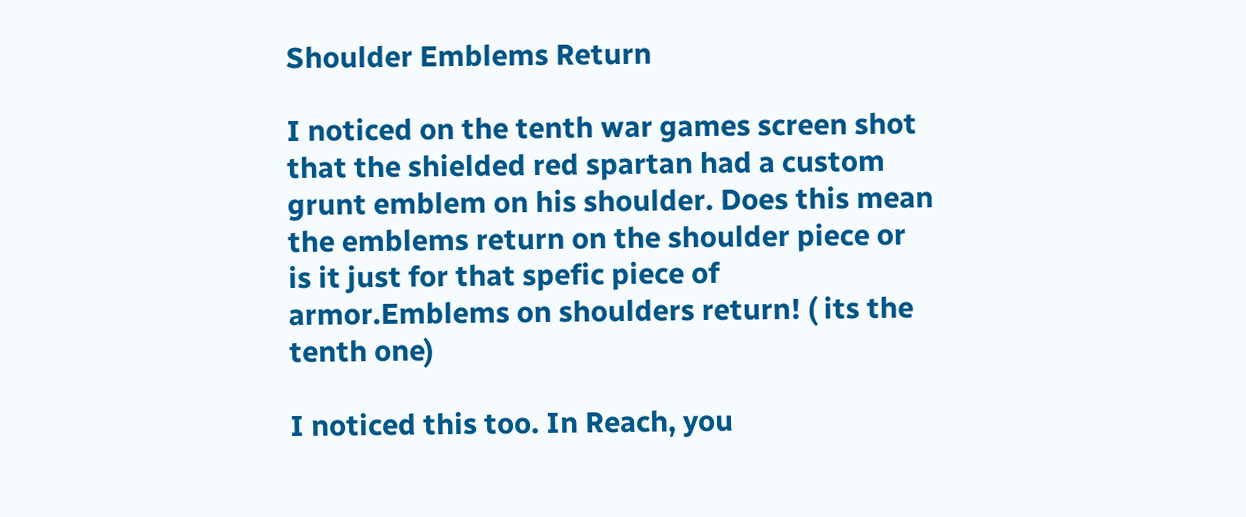Shoulder Emblems Return

I noticed on the tenth war games screen shot that the shielded red spartan had a custom grunt emblem on his shoulder. Does this mean the emblems return on the shoulder piece or is it just for that spefic piece of armor.Emblems on shoulders return! ( its the tenth one)

I noticed this too. In Reach, you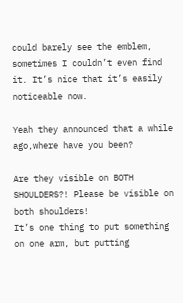could barely see the emblem, sometimes I couldn’t even find it. It’s nice that it’s easily noticeable now.

Yeah they announced that a while ago,where have you been?

Are they visible on BOTH SHOULDERS?! Please be visible on both shoulders!
It’s one thing to put something on one arm, but putting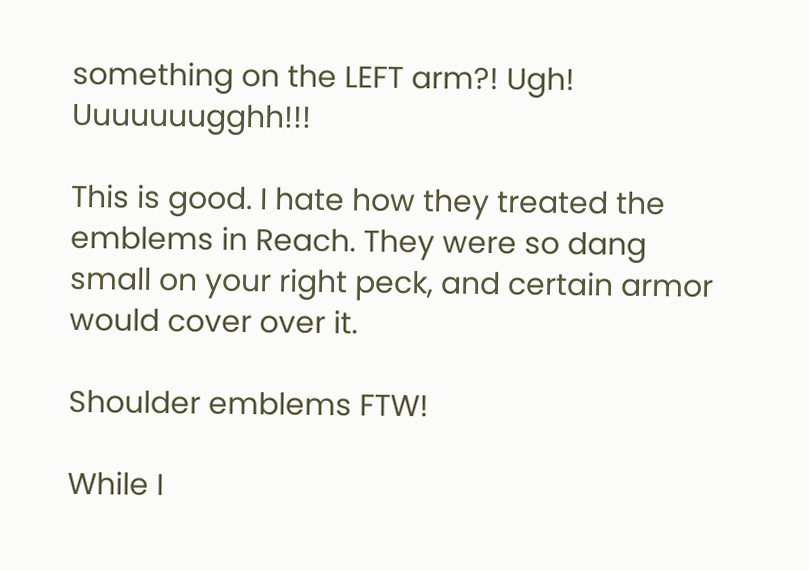something on the LEFT arm?! Ugh! Uuuuuuugghh!!!

This is good. I hate how they treated the emblems in Reach. They were so dang small on your right peck, and certain armor would cover over it.

Shoulder emblems FTW!

While I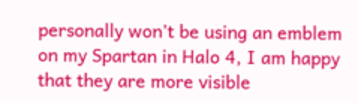personally won’t be using an emblem on my Spartan in Halo 4, I am happy that they are more visible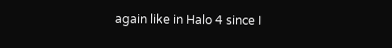again like in Halo 4 since I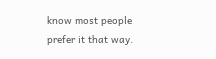know most people prefer it that way.